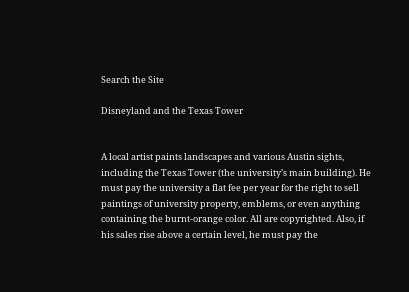Search the Site

Disneyland and the Texas Tower


A local artist paints landscapes and various Austin sights, including the Texas Tower (the university’s main building). He must pay the university a flat fee per year for the right to sell paintings of university property, emblems, or even anything containing the burnt-orange color. All are copyrighted. Also, if his sales rise above a certain level, he must pay the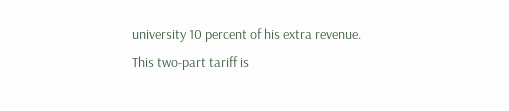university 10 percent of his extra revenue.
This two-part tariff is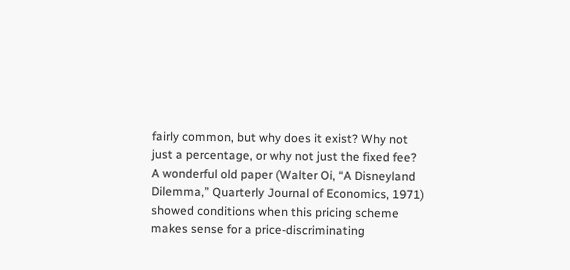fairly common, but why does it exist? Why not just a percentage, or why not just the fixed fee? A wonderful old paper (Walter Oi, “A Disneyland Dilemma,” Quarterly Journal of Economics, 1971) showed conditions when this pricing scheme makes sense for a price-discriminating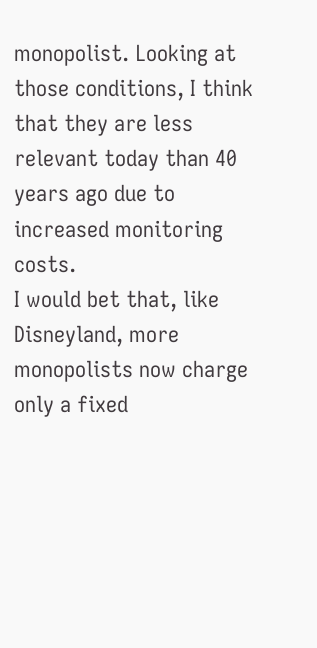monopolist. Looking at those conditions, I think that they are less relevant today than 40 years ago due to increased monitoring costs.
I would bet that, like Disneyland, more monopolists now charge only a fixed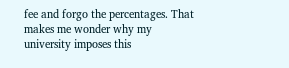fee and forgo the percentages. That makes me wonder why my university imposes this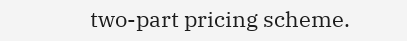two-part pricing scheme.